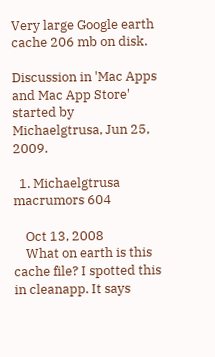Very large Google earth cache 206 mb on disk.

Discussion in 'Mac Apps and Mac App Store' started by Michaelgtrusa, Jun 25, 2009.

  1. Michaelgtrusa macrumors 604

    Oct 13, 2008
    What on earth is this cache file? I spotted this in cleanapp. It says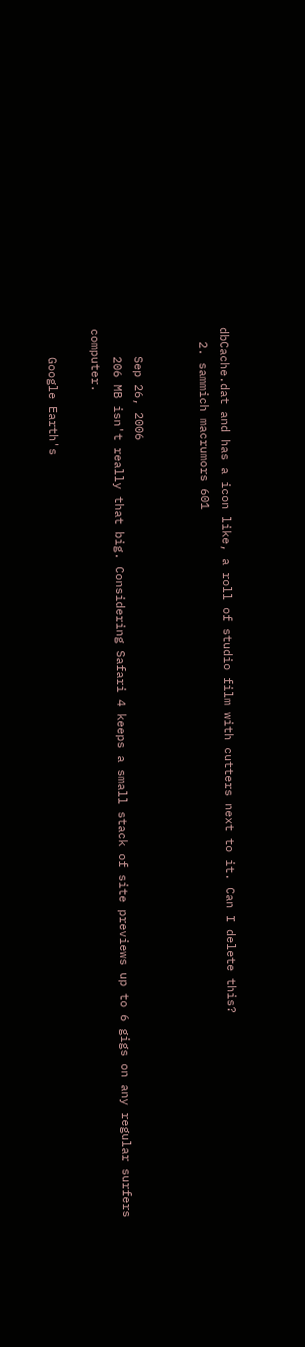dbCache.dat and has a icon like, a roll of studio film with cutters next to it. Can I delete this?
  2. sammich macrumors 601


    Sep 26, 2006
    206 MB isn't really that big. Considering Safari 4 keeps a small stack of site previews up to 6 gigs on any regular surfers computer.

    Google Earth's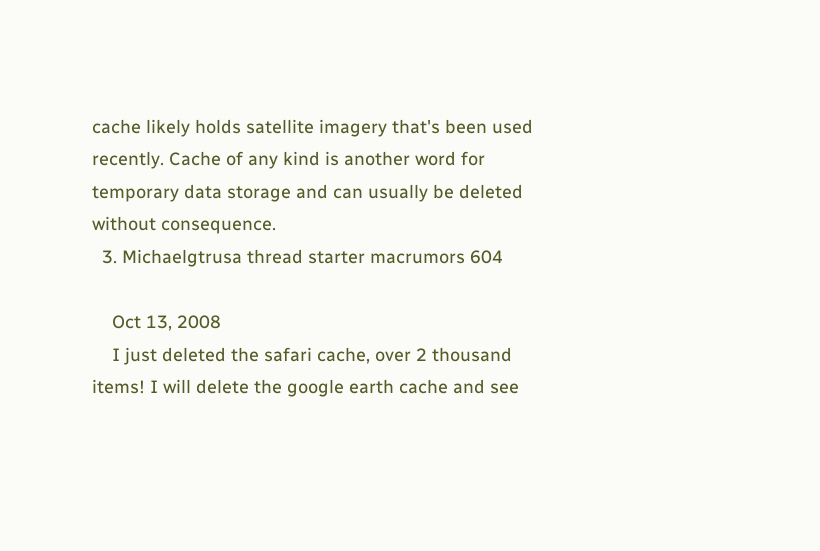cache likely holds satellite imagery that's been used recently. Cache of any kind is another word for temporary data storage and can usually be deleted without consequence.
  3. Michaelgtrusa thread starter macrumors 604

    Oct 13, 2008
    I just deleted the safari cache, over 2 thousand items! I will delete the google earth cache and see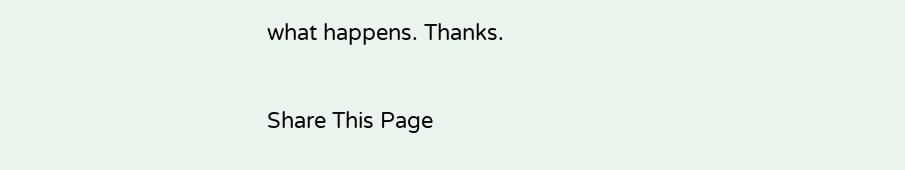what happens. Thanks.

Share This Page